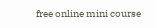free online mini course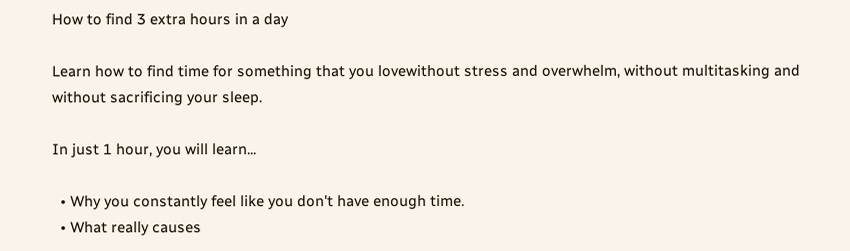How to find 3 extra hours in a day

Learn how to find time for something that you lovewithout stress and overwhelm, without multitasking and without sacrificing your sleep.

In just 1 hour, you will learn...

  • Why you constantly feel like you don't have enough time.
  • What really causes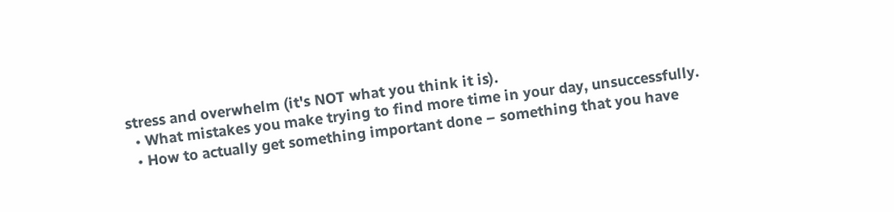stress and overwhelm (it's NOT what you think it is).
  • What mistakes you make trying to find more time in your day, unsuccessfully.
  • How to actually get something important done – something that you have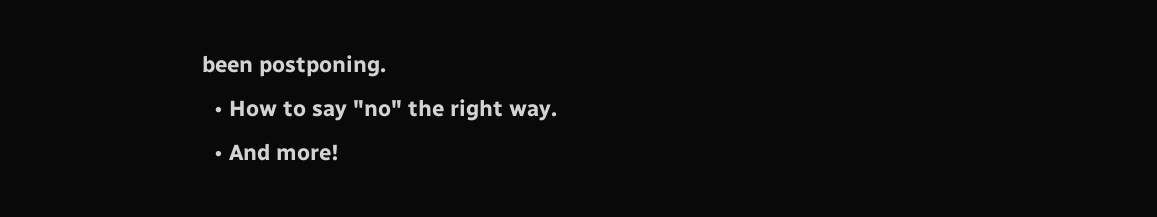been postponing.
  • How to say "no" the right way.
  • And more!